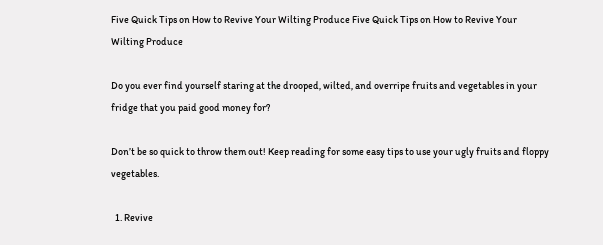Five Quick Tips on How to Revive Your Wilting Produce Five Quick Tips on How to Revive Your Wilting Produce

Do you ever find yourself staring at the drooped, wilted, and overripe fruits and vegetables in your fridge that you paid good money for?

Don’t be so quick to throw them out! Keep reading for some easy tips to use your ugly fruits and floppy vegetables.

  1. Revive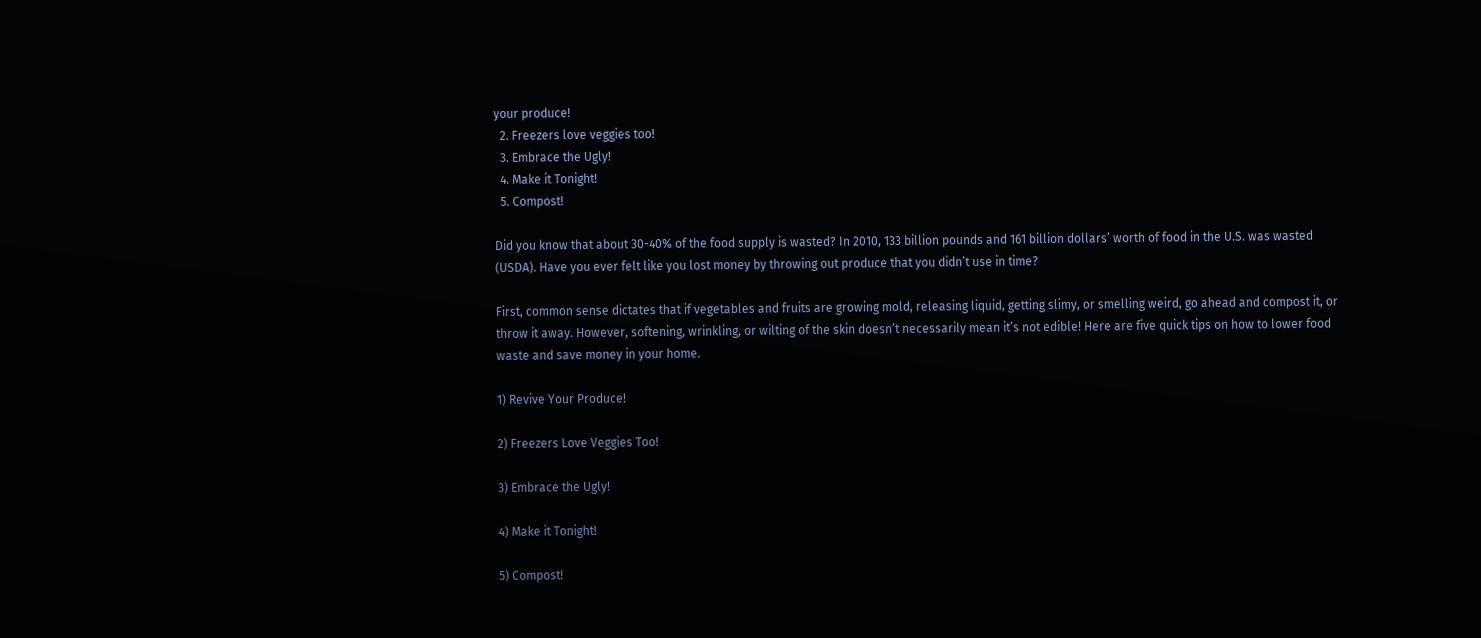your produce!
  2. Freezers love veggies too!
  3. Embrace the Ugly!
  4. Make it Tonight!
  5. Compost!

Did you know that about 30-40% of the food supply is wasted? In 2010, 133 billion pounds and 161 billion dollars’ worth of food in the U.S. was wasted (USDA). Have you ever felt like you lost money by throwing out produce that you didn’t use in time?

First, common sense dictates that if vegetables and fruits are growing mold, releasing liquid, getting slimy, or smelling weird, go ahead and compost it, or throw it away. However, softening, wrinkling, or wilting of the skin doesn’t necessarily mean it’s not edible! Here are five quick tips on how to lower food waste and save money in your home.

1) Revive Your Produce!

2) Freezers Love Veggies Too!

3) Embrace the Ugly!

4) Make it Tonight!

5) Compost!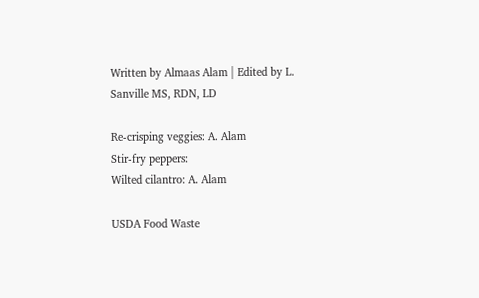Written by Almaas Alam | Edited by L. Sanville MS, RDN, LD

Re-crisping veggies: A. Alam
Stir-fry peppers:
Wilted cilantro: A. Alam

USDA Food Waste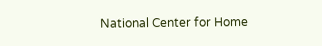National Center for Home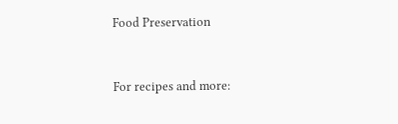Food Preservation


For recipes and more: